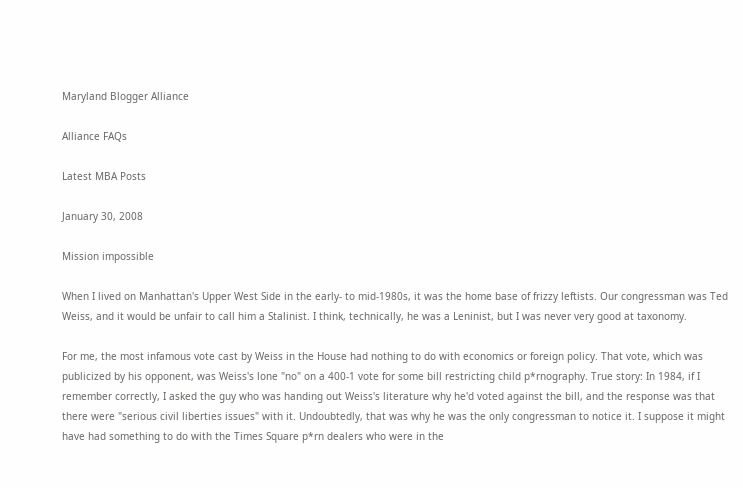Maryland Blogger Alliance

Alliance FAQs

Latest MBA Posts

January 30, 2008

Mission impossible

When I lived on Manhattan's Upper West Side in the early- to mid-1980s, it was the home base of frizzy leftists. Our congressman was Ted Weiss, and it would be unfair to call him a Stalinist. I think, technically, he was a Leninist, but I was never very good at taxonomy.

For me, the most infamous vote cast by Weiss in the House had nothing to do with economics or foreign policy. That vote, which was publicized by his opponent, was Weiss's lone "no" on a 400-1 vote for some bill restricting child p*rnography. True story: In 1984, if I remember correctly, I asked the guy who was handing out Weiss's literature why he'd voted against the bill, and the response was that there were "serious civil liberties issues" with it. Undoubtedly, that was why he was the only congressman to notice it. I suppose it might have had something to do with the Times Square p*rn dealers who were in the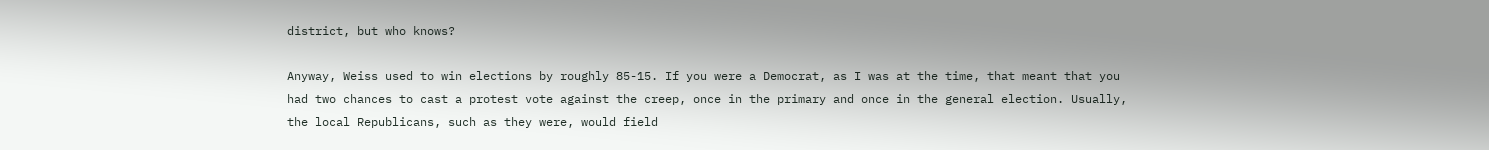district, but who knows?

Anyway, Weiss used to win elections by roughly 85-15. If you were a Democrat, as I was at the time, that meant that you had two chances to cast a protest vote against the creep, once in the primary and once in the general election. Usually, the local Republicans, such as they were, would field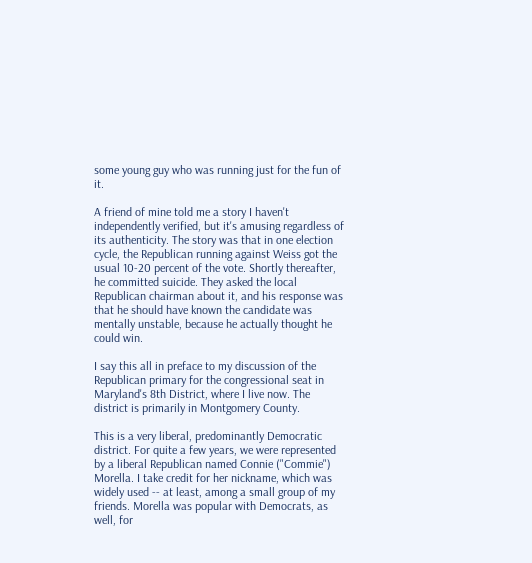some young guy who was running just for the fun of it.

A friend of mine told me a story I haven't independently verified, but it's amusing regardless of its authenticity. The story was that in one election cycle, the Republican running against Weiss got the usual 10-20 percent of the vote. Shortly thereafter, he committed suicide. They asked the local Republican chairman about it, and his response was that he should have known the candidate was mentally unstable, because he actually thought he could win.

I say this all in preface to my discussion of the Republican primary for the congressional seat in Maryland's 8th District, where I live now. The district is primarily in Montgomery County.

This is a very liberal, predominantly Democratic district. For quite a few years, we were represented by a liberal Republican named Connie ("Commie") Morella. I take credit for her nickname, which was widely used -- at least, among a small group of my friends. Morella was popular with Democrats, as well, for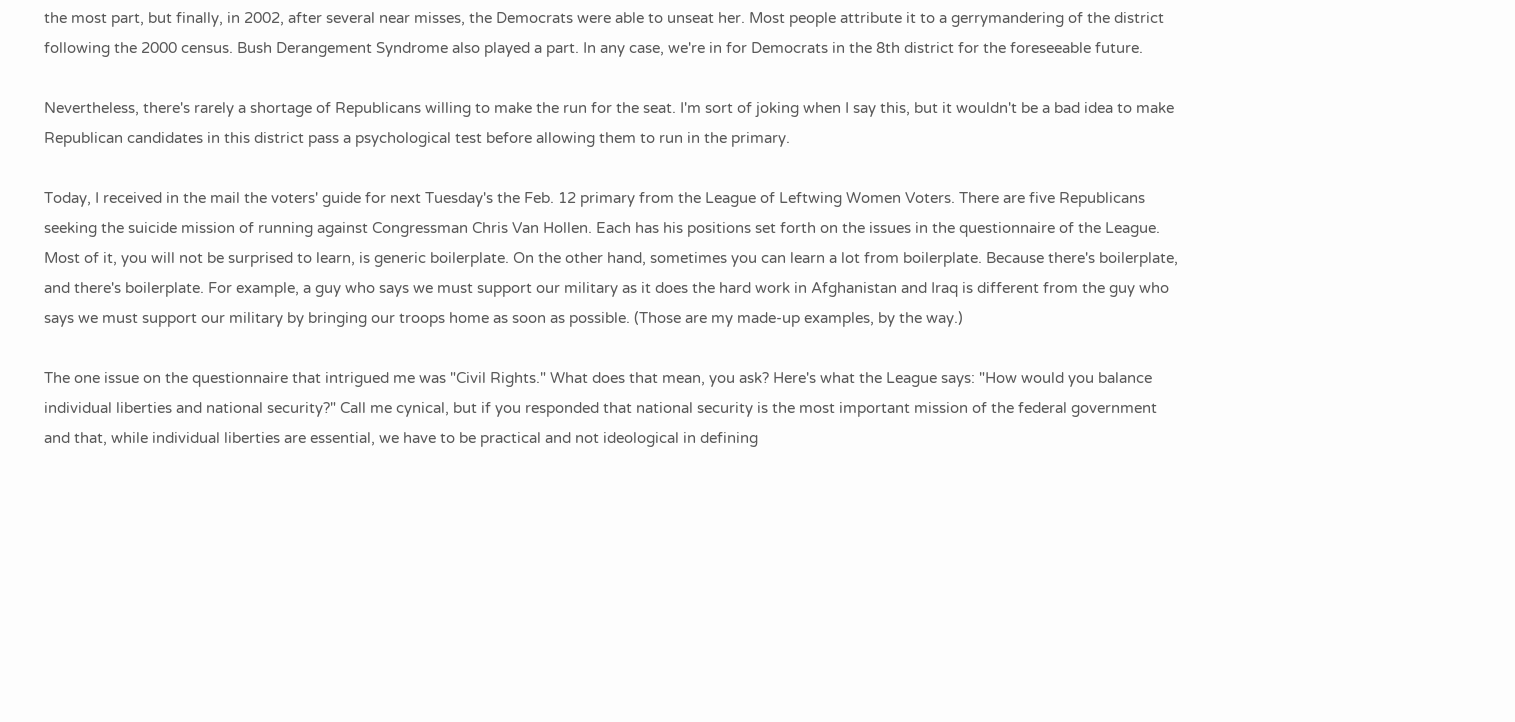the most part, but finally, in 2002, after several near misses, the Democrats were able to unseat her. Most people attribute it to a gerrymandering of the district following the 2000 census. Bush Derangement Syndrome also played a part. In any case, we're in for Democrats in the 8th district for the foreseeable future.

Nevertheless, there's rarely a shortage of Republicans willing to make the run for the seat. I'm sort of joking when I say this, but it wouldn't be a bad idea to make Republican candidates in this district pass a psychological test before allowing them to run in the primary.

Today, I received in the mail the voters' guide for next Tuesday's the Feb. 12 primary from the League of Leftwing Women Voters. There are five Republicans seeking the suicide mission of running against Congressman Chris Van Hollen. Each has his positions set forth on the issues in the questionnaire of the League. Most of it, you will not be surprised to learn, is generic boilerplate. On the other hand, sometimes you can learn a lot from boilerplate. Because there's boilerplate, and there's boilerplate. For example, a guy who says we must support our military as it does the hard work in Afghanistan and Iraq is different from the guy who says we must support our military by bringing our troops home as soon as possible. (Those are my made-up examples, by the way.)

The one issue on the questionnaire that intrigued me was "Civil Rights." What does that mean, you ask? Here's what the League says: "How would you balance individual liberties and national security?" Call me cynical, but if you responded that national security is the most important mission of the federal government and that, while individual liberties are essential, we have to be practical and not ideological in defining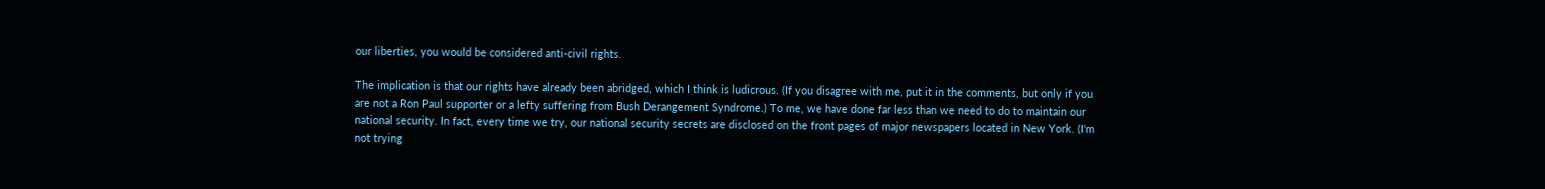our liberties, you would be considered anti-civil rights.

The implication is that our rights have already been abridged, which I think is ludicrous. (If you disagree with me, put it in the comments, but only if you are not a Ron Paul supporter or a lefty suffering from Bush Derangement Syndrome.) To me, we have done far less than we need to do to maintain our national security. In fact, every time we try, our national security secrets are disclosed on the front pages of major newspapers located in New York. (I'm not trying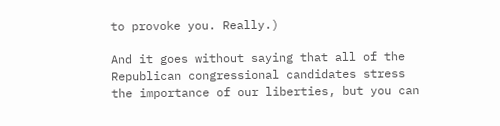to provoke you. Really.)

And it goes without saying that all of the Republican congressional candidates stress the importance of our liberties, but you can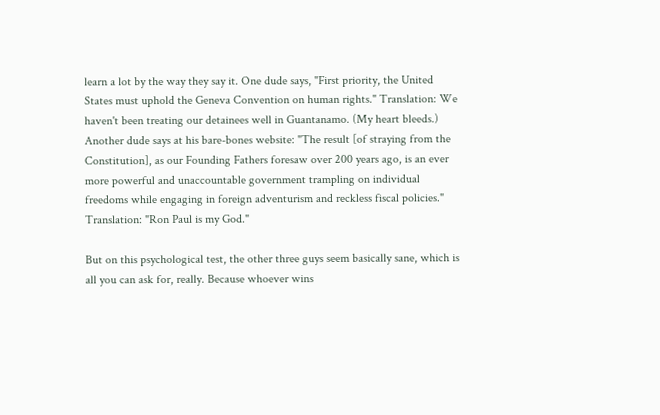learn a lot by the way they say it. One dude says, "First priority, the United States must uphold the Geneva Convention on human rights." Translation: We haven't been treating our detainees well in Guantanamo. (My heart bleeds.) Another dude says at his bare-bones website: "The result [of straying from the Constitution], as our Founding Fathers foresaw over 200 years ago, is an ever more powerful and unaccountable government trampling on individual freedoms while engaging in foreign adventurism and reckless fiscal policies." Translation: "Ron Paul is my God."

But on this psychological test, the other three guys seem basically sane, which is all you can ask for, really. Because whoever wins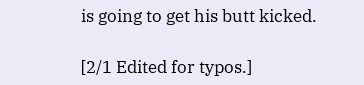is going to get his butt kicked.

[2/1 Edited for typos.]